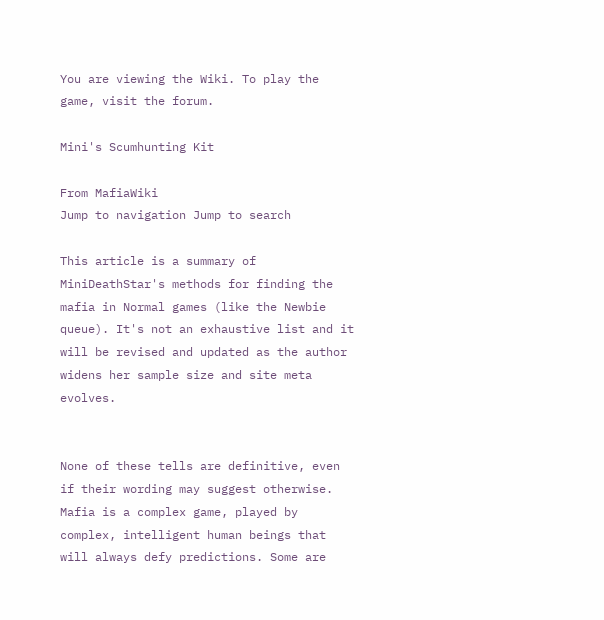You are viewing the Wiki. To play the game, visit the forum.

Mini's Scumhunting Kit

From MafiaWiki
Jump to navigation Jump to search

This article is a summary of MiniDeathStar's methods for finding the mafia in Normal games (like the Newbie queue). It's not an exhaustive list and it will be revised and updated as the author widens her sample size and site meta evolves.


None of these tells are definitive, even if their wording may suggest otherwise. Mafia is a complex game, played by complex, intelligent human beings that will always defy predictions. Some are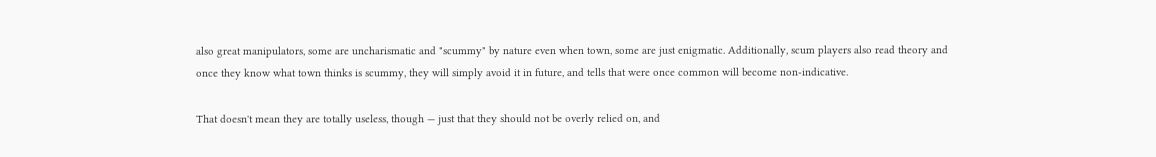also great manipulators, some are uncharismatic and "scummy" by nature even when town, some are just enigmatic. Additionally, scum players also read theory and once they know what town thinks is scummy, they will simply avoid it in future, and tells that were once common will become non-indicative.

That doesn't mean they are totally useless, though — just that they should not be overly relied on, and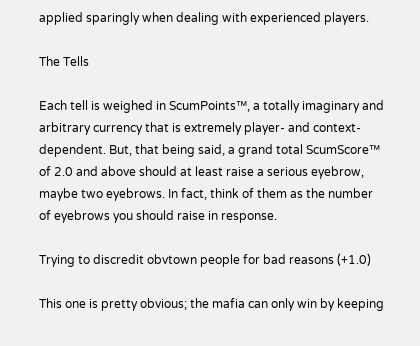applied sparingly when dealing with experienced players.

The Tells

Each tell is weighed in ScumPoints™, a totally imaginary and arbitrary currency that is extremely player- and context-dependent. But, that being said, a grand total ScumScore™ of 2.0 and above should at least raise a serious eyebrow, maybe two eyebrows. In fact, think of them as the number of eyebrows you should raise in response.

Trying to discredit obvtown people for bad reasons (+1.0)

This one is pretty obvious; the mafia can only win by keeping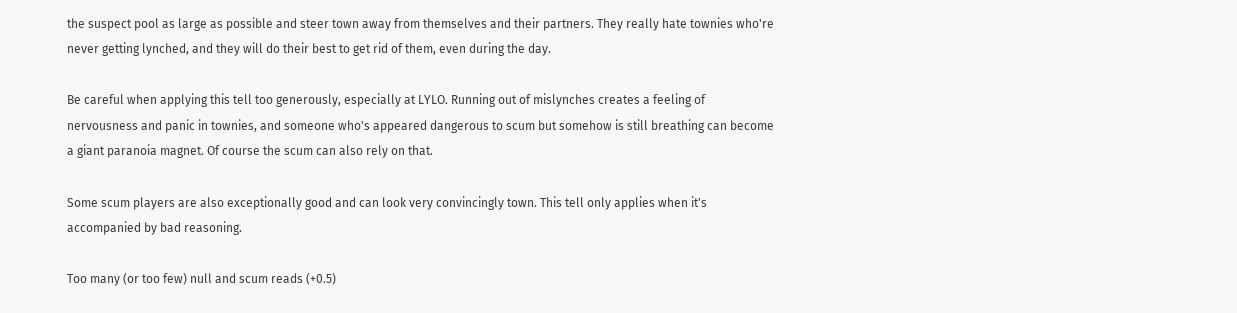the suspect pool as large as possible and steer town away from themselves and their partners. They really hate townies who're never getting lynched, and they will do their best to get rid of them, even during the day.

Be careful when applying this tell too generously, especially at LYLO. Running out of mislynches creates a feeling of nervousness and panic in townies, and someone who's appeared dangerous to scum but somehow is still breathing can become a giant paranoia magnet. Of course the scum can also rely on that.

Some scum players are also exceptionally good and can look very convincingly town. This tell only applies when it's accompanied by bad reasoning.

Too many (or too few) null and scum reads (+0.5)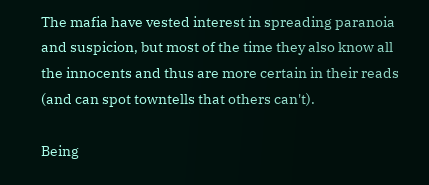The mafia have vested interest in spreading paranoia and suspicion, but most of the time they also know all the innocents and thus are more certain in their reads (and can spot towntells that others can't).

Being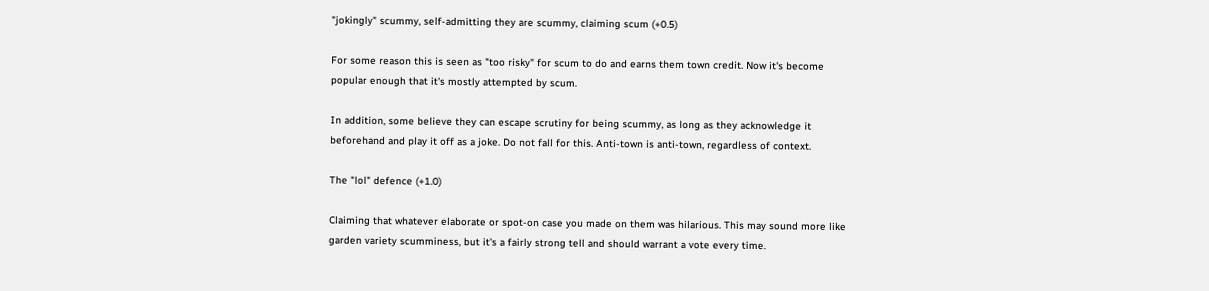"jokingly" scummy, self-admitting they are scummy, claiming scum (+0.5)

For some reason this is seen as "too risky" for scum to do and earns them town credit. Now it's become popular enough that it's mostly attempted by scum.

In addition, some believe they can escape scrutiny for being scummy, as long as they acknowledge it beforehand and play it off as a joke. Do not fall for this. Anti-town is anti-town, regardless of context.

The "lol" defence (+1.0)

Claiming that whatever elaborate or spot-on case you made on them was hilarious. This may sound more like garden variety scumminess, but it's a fairly strong tell and should warrant a vote every time.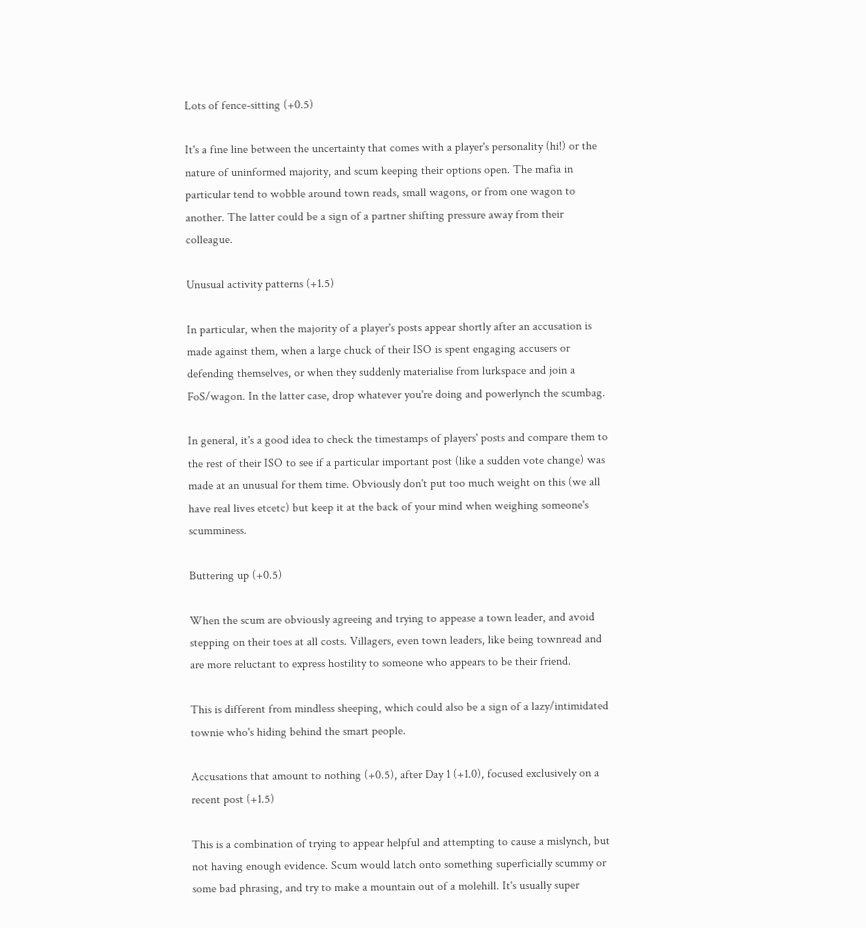Lots of fence-sitting (+0.5)

It's a fine line between the uncertainty that comes with a player's personality (hi!) or the nature of uninformed majority, and scum keeping their options open. The mafia in particular tend to wobble around town reads, small wagons, or from one wagon to another. The latter could be a sign of a partner shifting pressure away from their colleague.

Unusual activity patterns (+1.5)

In particular, when the majority of a player's posts appear shortly after an accusation is made against them, when a large chuck of their ISO is spent engaging accusers or defending themselves, or when they suddenly materialise from lurkspace and join a FoS/wagon. In the latter case, drop whatever you're doing and powerlynch the scumbag.

In general, it's a good idea to check the timestamps of players' posts and compare them to the rest of their ISO to see if a particular important post (like a sudden vote change) was made at an unusual for them time. Obviously don't put too much weight on this (we all have real lives etcetc) but keep it at the back of your mind when weighing someone's scumminess.

Buttering up (+0.5)

When the scum are obviously agreeing and trying to appease a town leader, and avoid stepping on their toes at all costs. Villagers, even town leaders, like being townread and are more reluctant to express hostility to someone who appears to be their friend.

This is different from mindless sheeping, which could also be a sign of a lazy/intimidated townie who's hiding behind the smart people.

Accusations that amount to nothing (+0.5), after Day 1 (+1.0), focused exclusively on a recent post (+1.5)

This is a combination of trying to appear helpful and attempting to cause a mislynch, but not having enough evidence. Scum would latch onto something superficially scummy or some bad phrasing, and try to make a mountain out of a molehill. It's usually super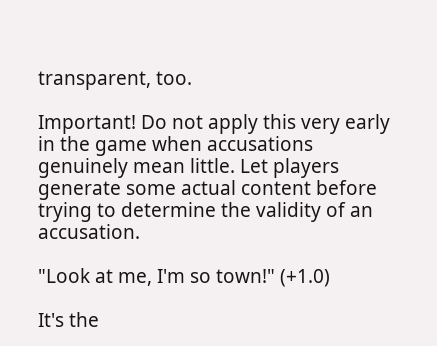transparent, too.

Important! Do not apply this very early in the game when accusations genuinely mean little. Let players generate some actual content before trying to determine the validity of an accusation.

"Look at me, I'm so town!" (+1.0)

It's the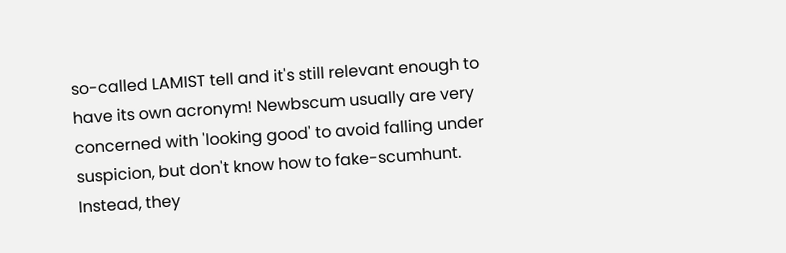so-called LAMIST tell and it's still relevant enough to have its own acronym! Newbscum usually are very concerned with 'looking good' to avoid falling under suspicion, but don't know how to fake-scumhunt. Instead, they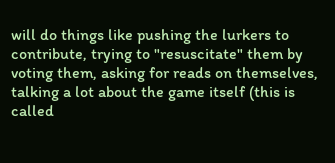will do things like pushing the lurkers to contribute, trying to "resuscitate" them by voting them, asking for reads on themselves, talking a lot about the game itself (this is called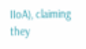IIoA), claiming they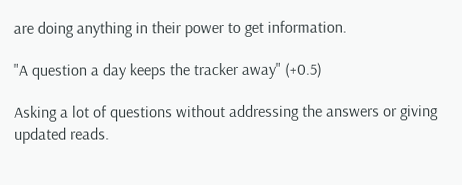are doing anything in their power to get information.

"A question a day keeps the tracker away" (+0.5)

Asking a lot of questions without addressing the answers or giving updated reads.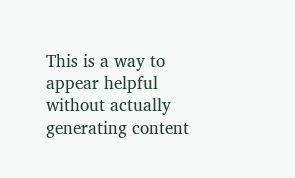This is a way to appear helpful without actually generating content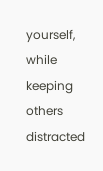yourself, while keeping others distracted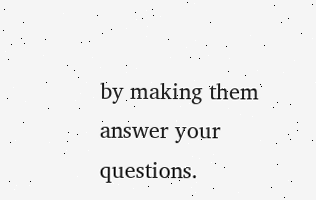by making them answer your questions.